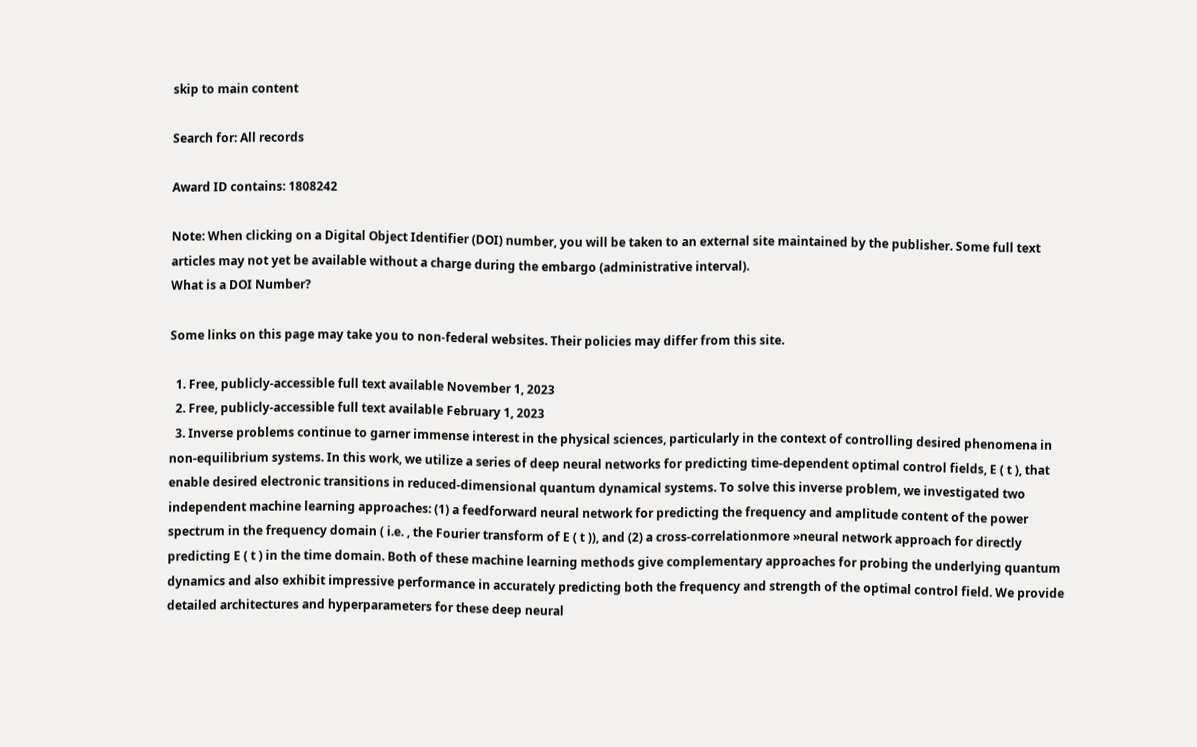skip to main content

Search for: All records

Award ID contains: 1808242

Note: When clicking on a Digital Object Identifier (DOI) number, you will be taken to an external site maintained by the publisher. Some full text articles may not yet be available without a charge during the embargo (administrative interval).
What is a DOI Number?

Some links on this page may take you to non-federal websites. Their policies may differ from this site.

  1. Free, publicly-accessible full text available November 1, 2023
  2. Free, publicly-accessible full text available February 1, 2023
  3. Inverse problems continue to garner immense interest in the physical sciences, particularly in the context of controlling desired phenomena in non-equilibrium systems. In this work, we utilize a series of deep neural networks for predicting time-dependent optimal control fields, E ( t ), that enable desired electronic transitions in reduced-dimensional quantum dynamical systems. To solve this inverse problem, we investigated two independent machine learning approaches: (1) a feedforward neural network for predicting the frequency and amplitude content of the power spectrum in the frequency domain ( i.e. , the Fourier transform of E ( t )), and (2) a cross-correlationmore »neural network approach for directly predicting E ( t ) in the time domain. Both of these machine learning methods give complementary approaches for probing the underlying quantum dynamics and also exhibit impressive performance in accurately predicting both the frequency and strength of the optimal control field. We provide detailed architectures and hyperparameters for these deep neural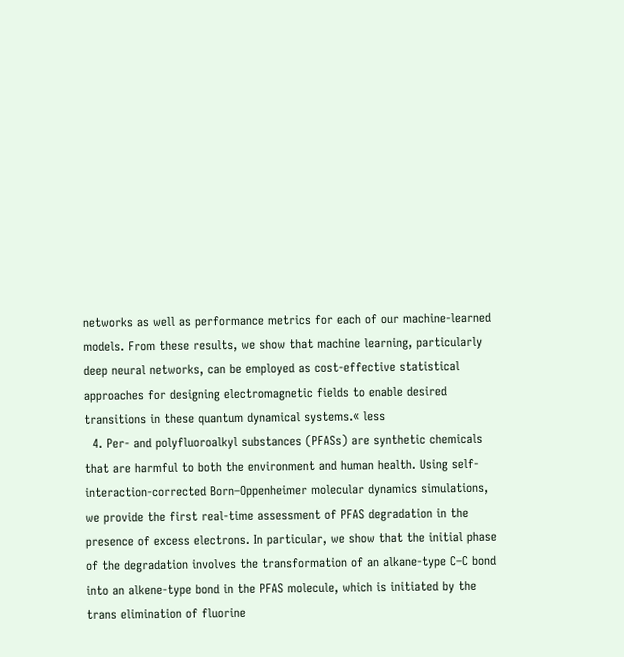networks as well as performance metrics for each of our machine-learned models. From these results, we show that machine learning, particularly deep neural networks, can be employed as cost-effective statistical approaches for designing electromagnetic fields to enable desired transitions in these quantum dynamical systems.« less
  4. Per- and polyfluoroalkyl substances (PFASs) are synthetic chemicals that are harmful to both the environment and human health. Using self-interaction-corrected Born–Oppenheimer molecular dynamics simulations, we provide the first real-time assessment of PFAS degradation in the presence of excess electrons. In particular, we show that the initial phase of the degradation involves the transformation of an alkane-type C–C bond into an alkene-type bond in the PFAS molecule, which is initiated by the trans elimination of fluorine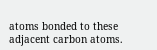atoms bonded to these adjacent carbon atoms.